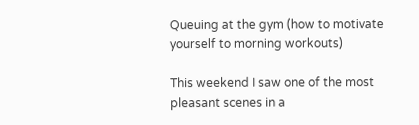Queuing at the gym (how to motivate yourself to morning workouts)

This weekend I saw one of the most pleasant scenes in a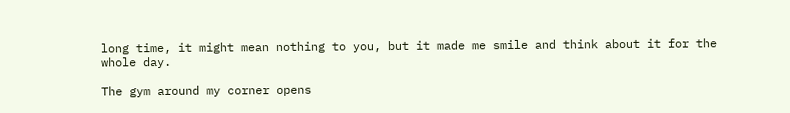long time, it might mean nothing to you, but it made me smile and think about it for the whole day.

The gym around my corner opens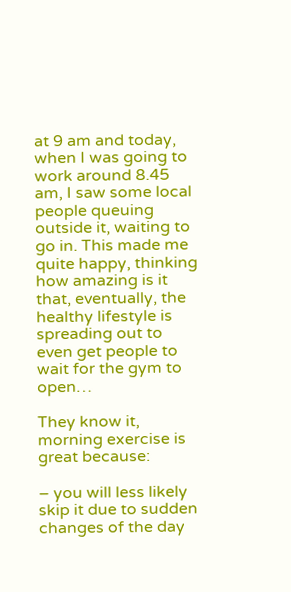at 9 am and today, when I was going to work around 8.45 am, I saw some local people queuing outside it, waiting to go in. This made me quite happy, thinking how amazing is it that, eventually, the healthy lifestyle is spreading out to even get people to wait for the gym to open…

They know it, morning exercise is great because:

– you will less likely skip it due to sudden changes of the day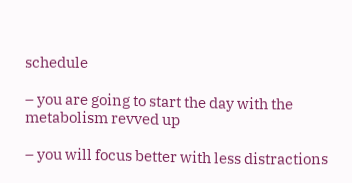schedule

– you are going to start the day with the metabolism revved up

– you will focus better with less distractions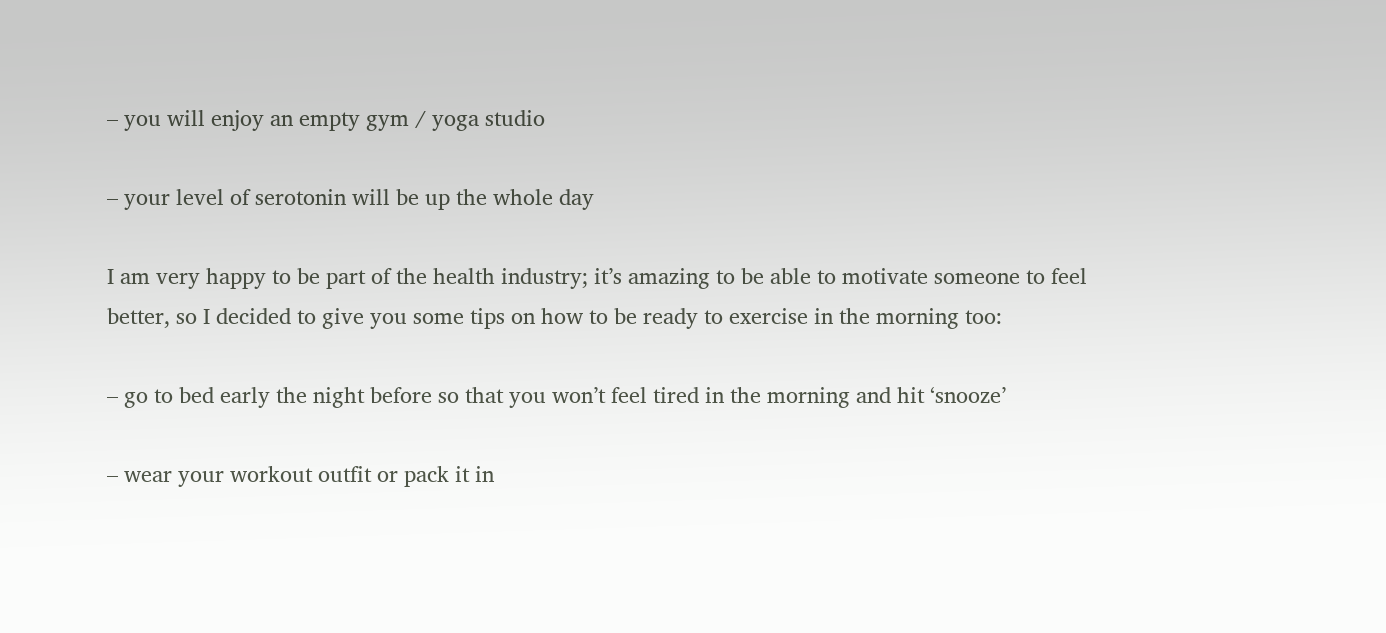– you will enjoy an empty gym / yoga studio

– your level of serotonin will be up the whole day

I am very happy to be part of the health industry; it’s amazing to be able to motivate someone to feel better, so I decided to give you some tips on how to be ready to exercise in the morning too:

– go to bed early the night before so that you won’t feel tired in the morning and hit ‘snooze’

– wear your workout outfit or pack it in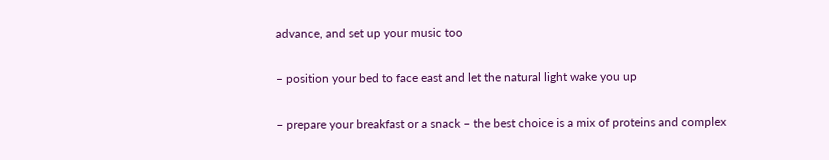advance, and set up your music too

– position your bed to face east and let the natural light wake you up

– prepare your breakfast or a snack – the best choice is a mix of proteins and complex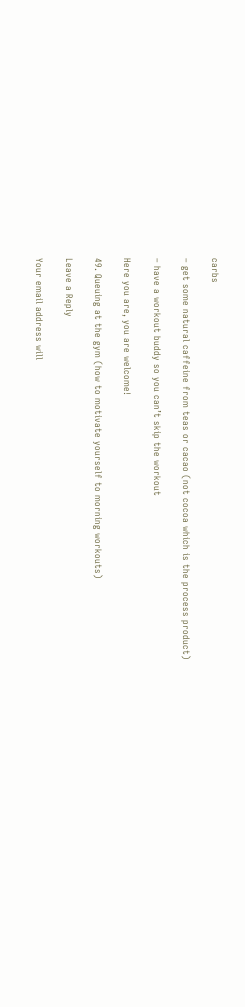carbs

– get some natural caffeine from teas or cacao (not cocoa which is the process product)

– have a workout buddy so you can’t skip the workout

Here you are, you are welcome!

49. Queuing at the gym (how to motivate yourself to morning workouts)

Leave a Reply

Your email address will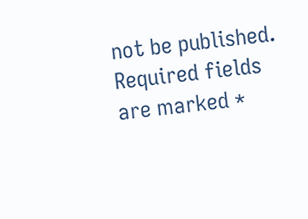not be published. Required fields are marked *